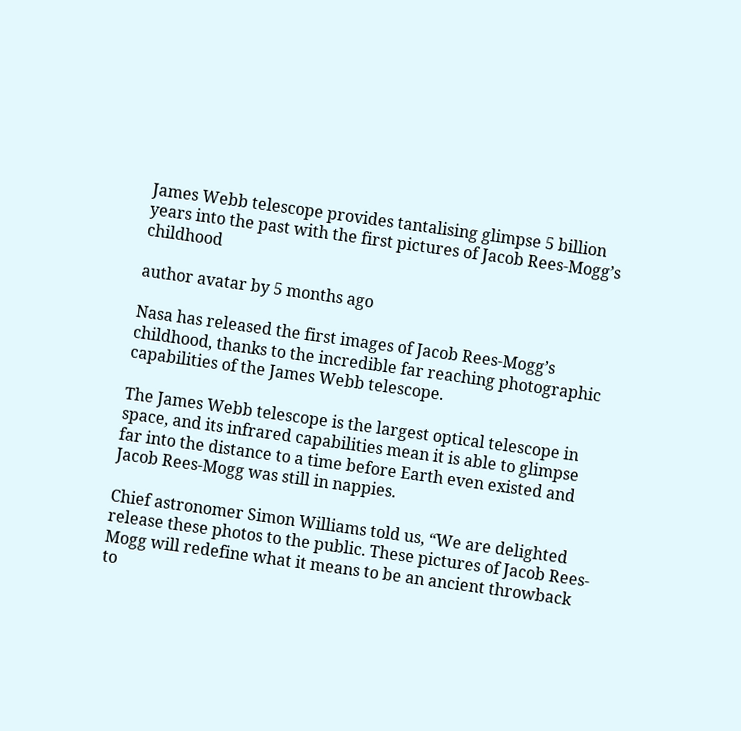James Webb telescope provides tantalising glimpse 5 billion years into the past with the first pictures of Jacob Rees-Mogg’s childhood

author avatar by 5 months ago

Nasa has released the first images of Jacob Rees-Mogg’s childhood, thanks to the incredible far reaching photographic capabilities of the James Webb telescope.

The James Webb telescope is the largest optical telescope in space, and its infrared capabilities mean it is able to glimpse far into the distance to a time before Earth even existed and Jacob Rees-Mogg was still in nappies.

Chief astronomer Simon Williams told us, “We are delighted release these photos to the public. These pictures of Jacob Rees-Mogg will redefine what it means to be an ancient throwback to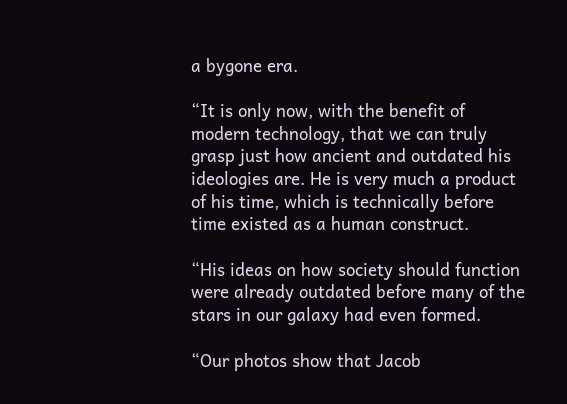a bygone era.

“It is only now, with the benefit of modern technology, that we can truly grasp just how ancient and outdated his ideologies are. He is very much a product of his time, which is technically before time existed as a human construct.

“His ideas on how society should function were already outdated before many of the stars in our galaxy had even formed.

“Our photos show that Jacob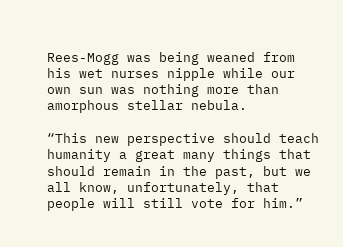Rees-Mogg was being weaned from his wet nurses nipple while our own sun was nothing more than amorphous stellar nebula.

“This new perspective should teach humanity a great many things that should remain in the past, but we all know, unfortunately, that people will still vote for him.”